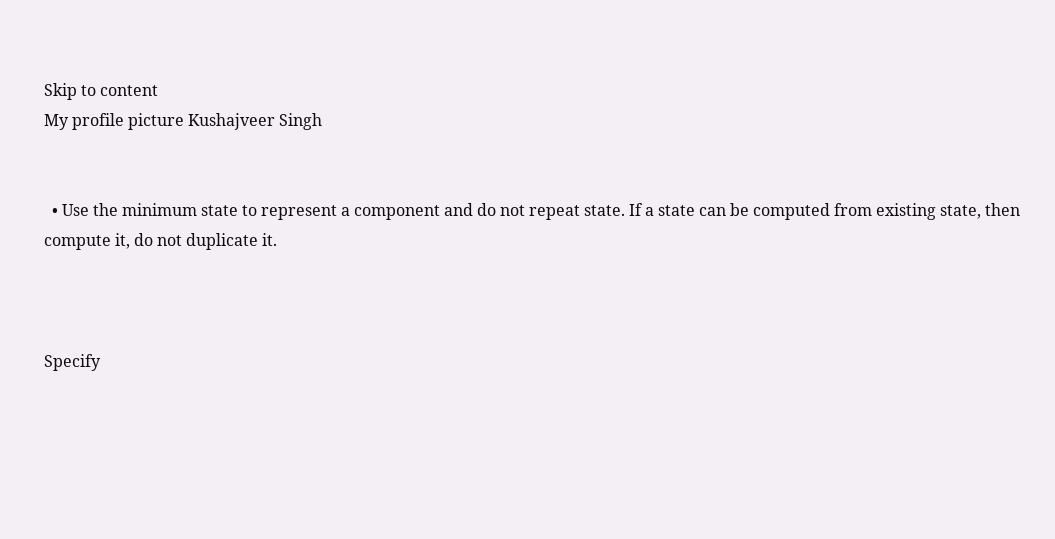Skip to content
My profile picture Kushajveer Singh


  • Use the minimum state to represent a component and do not repeat state. If a state can be computed from existing state, then compute it, do not duplicate it.



Specify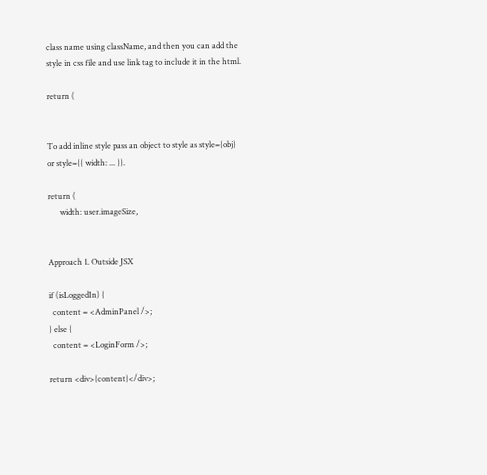class name using className, and then you can add the style in css file and use link tag to include it in the html.

return (


To add inline style pass an object to style as style={obj} or style={{ width: ... }}.

return (
      width: user.imageSize,


Approach 1. Outside JSX

if (isLoggedIn) {
  content = <AdminPanel />;
} else {
  content = <LoginForm />;

return <div>{content}</div>;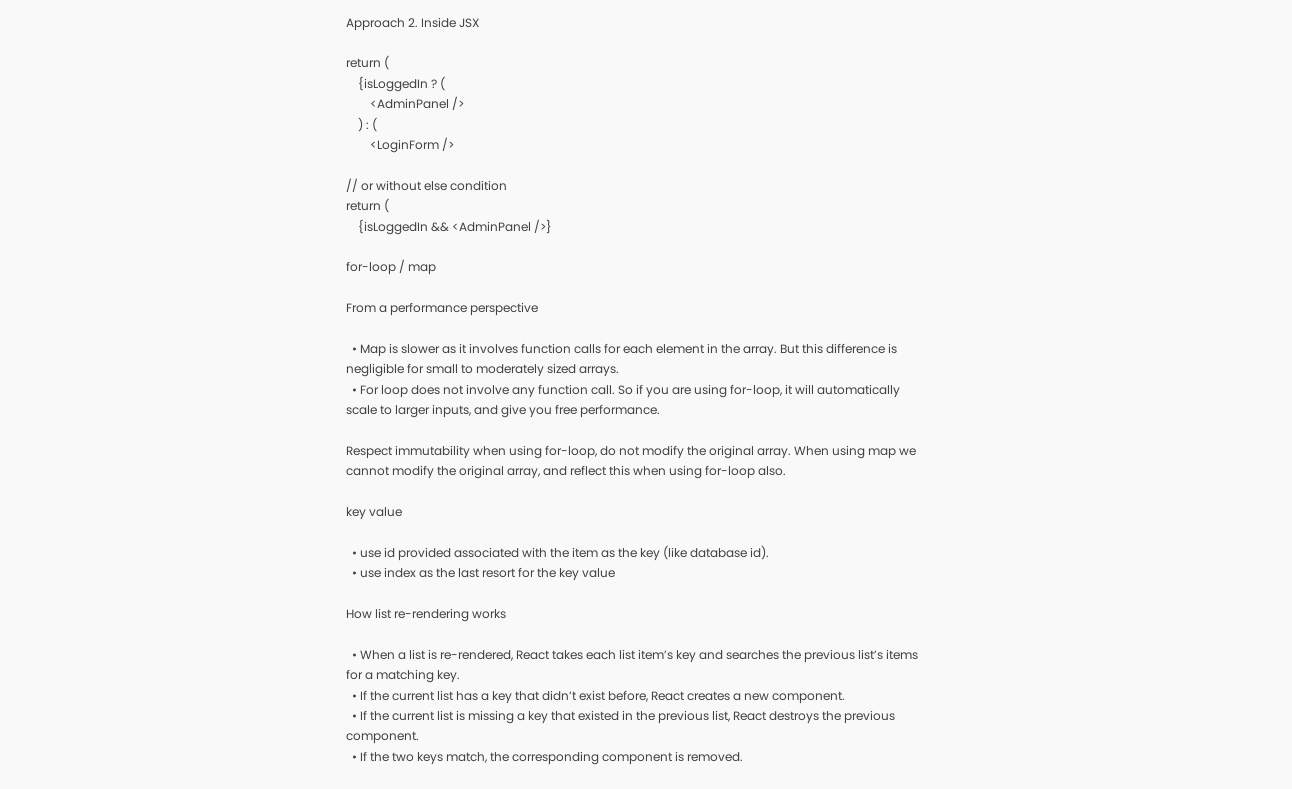Approach 2. Inside JSX

return (
    {isLoggedIn ? (
        <AdminPanel />
    ) : (
        <LoginForm />

// or without else condition
return (
    {isLoggedIn && <AdminPanel />}

for-loop / map

From a performance perspective

  • Map is slower as it involves function calls for each element in the array. But this difference is negligible for small to moderately sized arrays.
  • For loop does not involve any function call. So if you are using for-loop, it will automatically scale to larger inputs, and give you free performance.

Respect immutability when using for-loop, do not modify the original array. When using map we cannot modify the original array, and reflect this when using for-loop also.

key value

  • use id provided associated with the item as the key (like database id).
  • use index as the last resort for the key value

How list re-rendering works

  • When a list is re-rendered, React takes each list item’s key and searches the previous list’s items for a matching key.
  • If the current list has a key that didn’t exist before, React creates a new component.
  • If the current list is missing a key that existed in the previous list, React destroys the previous component.
  • If the two keys match, the corresponding component is removed.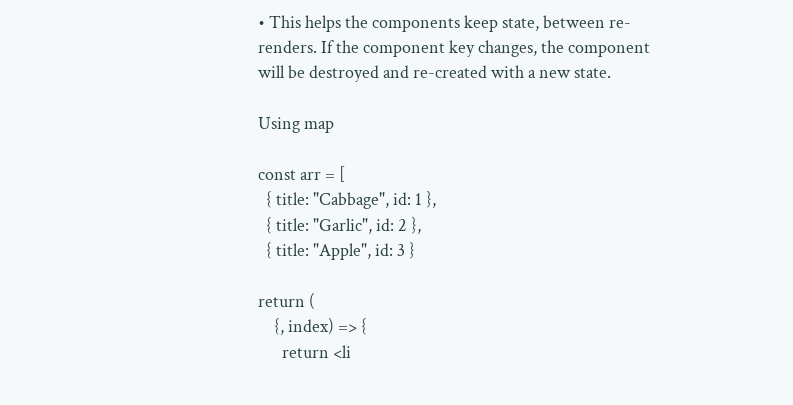• This helps the components keep state, between re-renders. If the component key changes, the component will be destroyed and re-created with a new state.

Using map

const arr = [
  { title: "Cabbage", id: 1 },
  { title: "Garlic", id: 2 },
  { title: "Apple", id: 3 }

return (
    {, index) => {
      return <li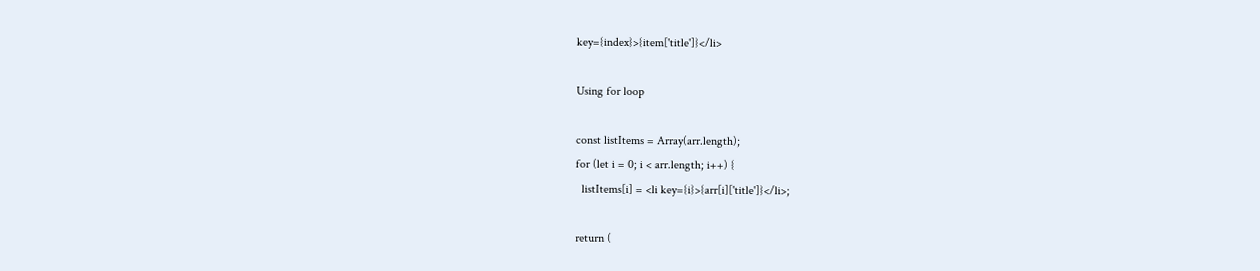key={index}>{item['title']}</li>

Using for loop

const listItems = Array(arr.length);
for (let i = 0; i < arr.length; i++) {
  listItems[i] = <li key={i}>{arr[i]['title']}</li>;

return (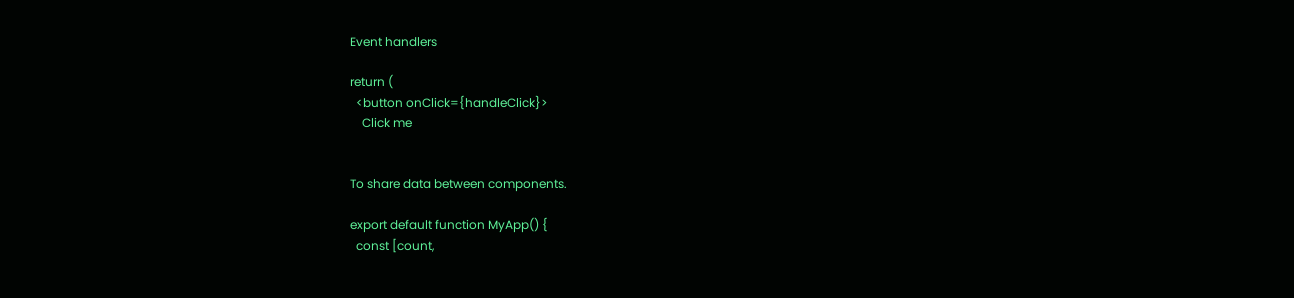Event handlers

return (
  <button onClick={handleClick}>
    Click me


To share data between components.

export default function MyApp() {
  const [count,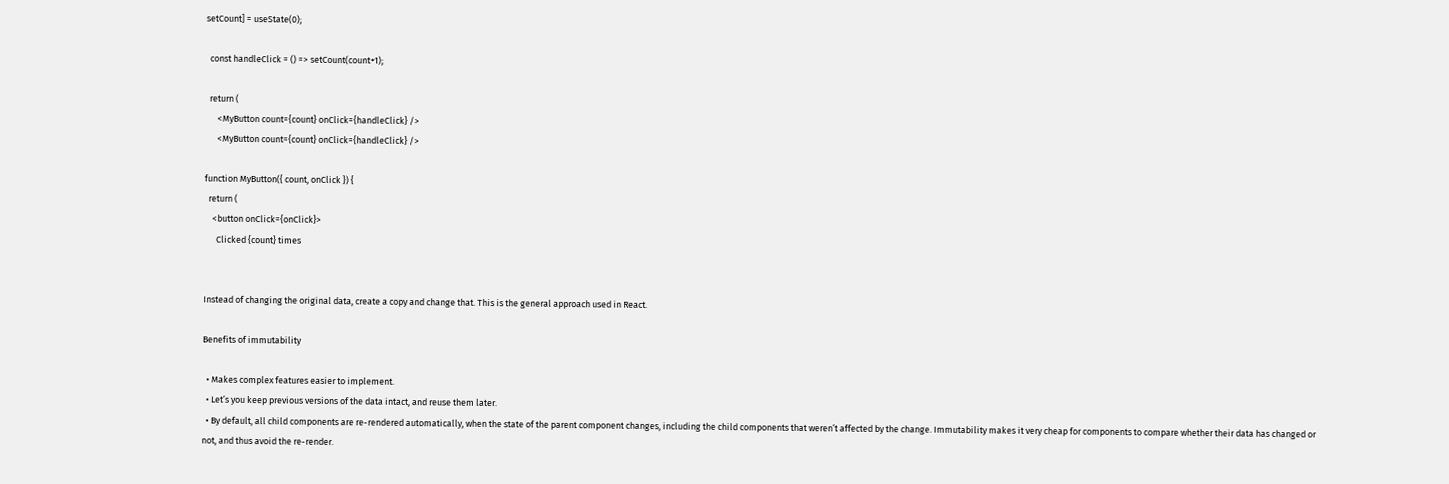setCount] = useState(0);

  const handleClick = () => setCount(count+1);

  return (
      <MyButton count={count} onClick={handleClick} />
      <MyButton count={count} onClick={handleClick} />

function MyButton({ count, onClick }) {
  return (
    <button onClick={onClick}>
      Clicked {count} times


Instead of changing the original data, create a copy and change that. This is the general approach used in React.

Benefits of immutability

  • Makes complex features easier to implement.
  • Let’s you keep previous versions of the data intact, and reuse them later.
  • By default, all child components are re-rendered automatically, when the state of the parent component changes, including the child components that weren’t affected by the change. Immutability makes it very cheap for components to compare whether their data has changed or not, and thus avoid the re-render.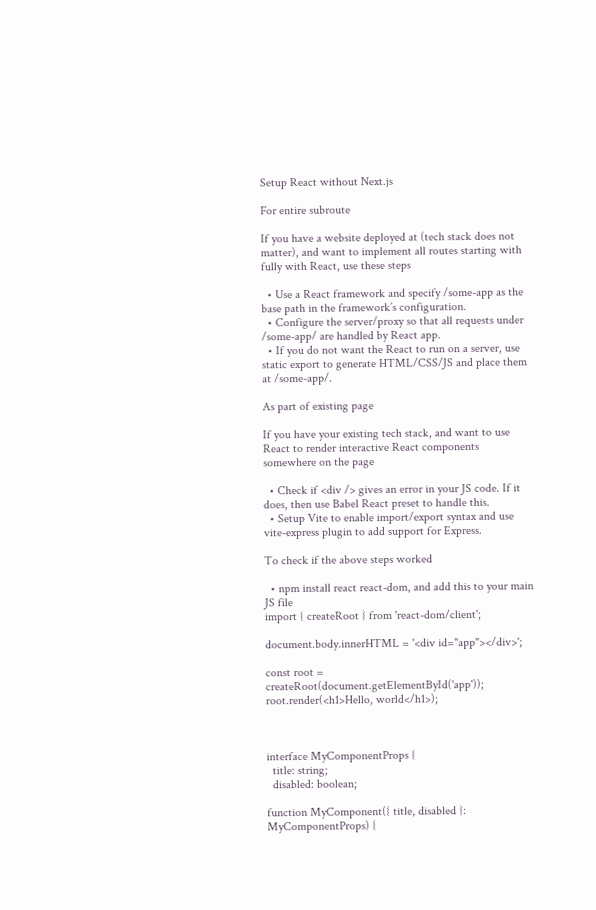Setup React without Next.js

For entire subroute

If you have a website deployed at (tech stack does not matter), and want to implement all routes starting with fully with React, use these steps

  • Use a React framework and specify /some-app as the base path in the framework’s configuration.
  • Configure the server/proxy so that all requests under /some-app/ are handled by React app.
  • If you do not want the React to run on a server, use static export to generate HTML/CSS/JS and place them at /some-app/.

As part of existing page

If you have your existing tech stack, and want to use React to render interactive React components somewhere on the page

  • Check if <div /> gives an error in your JS code. If it does, then use Babel React preset to handle this.
  • Setup Vite to enable import/export syntax and use vite-express plugin to add support for Express.

To check if the above steps worked

  • npm install react react-dom, and add this to your main JS file
import { createRoot } from 'react-dom/client';

document.body.innerHTML = '<div id="app"></div>';

const root = createRoot(document.getElementById('app'));
root.render(<h1>Hello, world</h1>);



interface MyComponentProps {
  title: string;
  disabled: boolean;

function MyComponent({ title, disabled }: MyComponentProps) {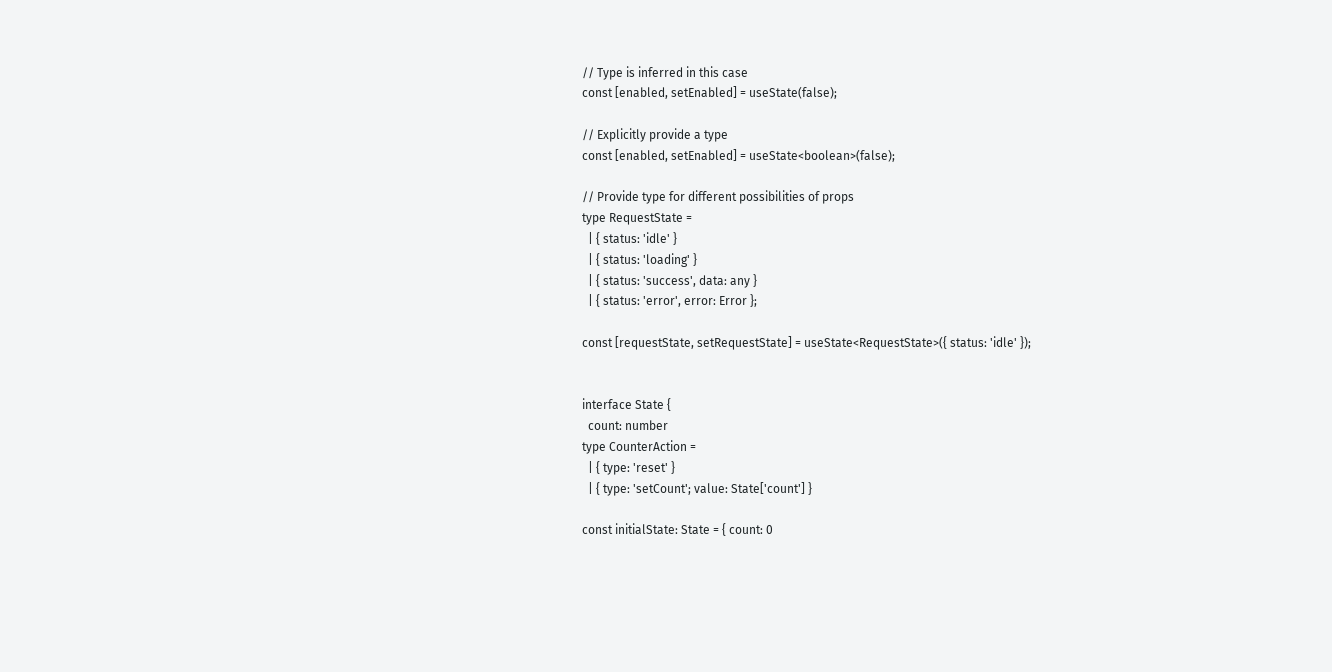// Type is inferred in this case
const [enabled, setEnabled] = useState(false);

// Explicitly provide a type
const [enabled, setEnabled] = useState<boolean>(false);

// Provide type for different possibilities of props
type RequestState =
  | { status: 'idle' }
  | { status: 'loading' }
  | { status: 'success', data: any }
  | { status: 'error', error: Error };

const [requestState, setRequestState] = useState<RequestState>({ status: 'idle' });


interface State {
  count: number
type CounterAction =
  | { type: 'reset' }
  | { type: 'setCount'; value: State['count'] }

const initialState: State = { count: 0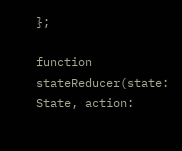};

function stateReducer(state: State, action: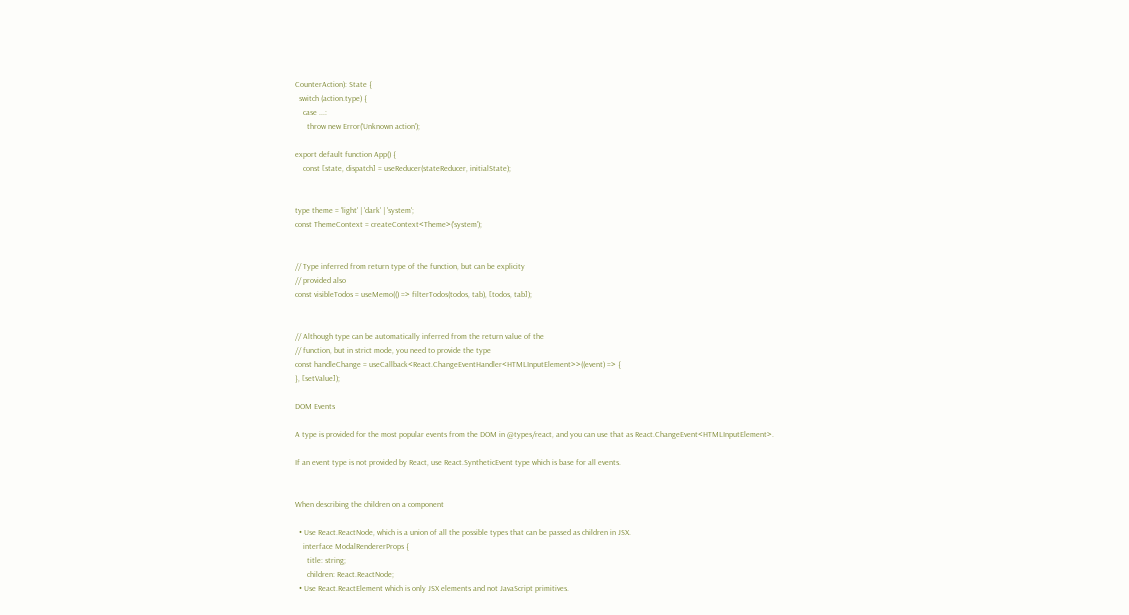CounterAction): State {
  switch (action.type) {
    case ...:
      throw new Error('Unknown action');

export default function App() {
    const [state, dispatch] = useReducer(stateReducer, initialState);


type theme = 'light' | 'dark' | 'system';
const ThemeContext = createContext<Theme>('system');


// Type inferred from return type of the function, but can be explicity
// provided also
const visibleTodos = useMemo(() => filterTodos(todos, tab), [todos, tab]);


// Although type can be automatically inferred from the return value of the
// function, but in strict mode, you need to provide the type
const handleChange = useCallback<React.ChangeEventHandler<HTMLInputElement>>((event) => {
}, [setValue]);

DOM Events

A type is provided for the most popular events from the DOM in @types/react, and you can use that as React.ChangeEvent<HTMLInputElement>.

If an event type is not provided by React, use React.SyntheticEvent type which is base for all events.


When describing the children on a component

  • Use React.ReactNode, which is a union of all the possible types that can be passed as children in JSX.
    interface ModalRendererProps {
      title: string;
      children: React.ReactNode;
  • Use React.ReactElement which is only JSX elements and not JavaScript primitives.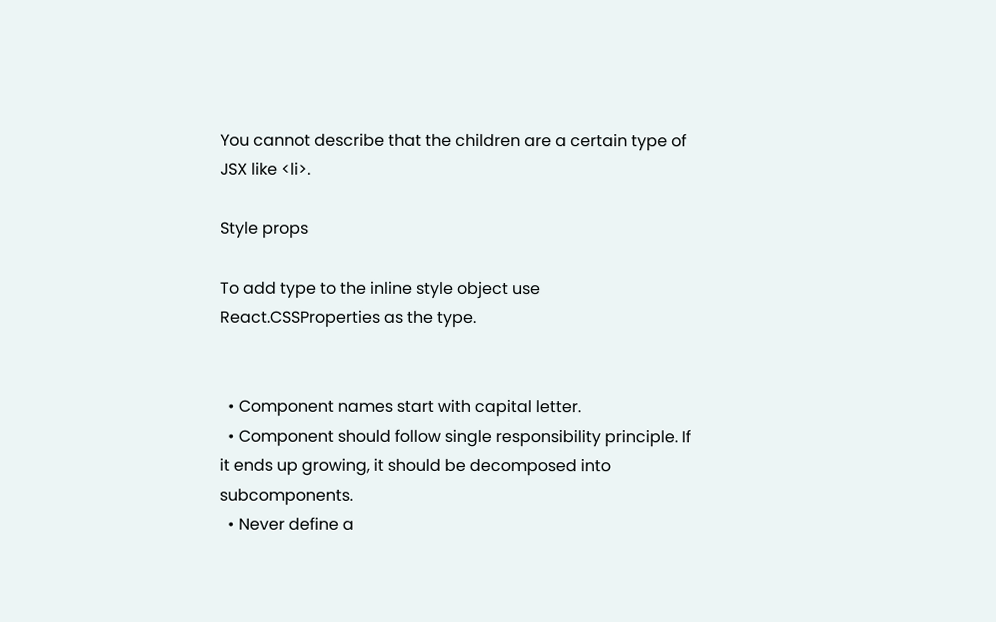You cannot describe that the children are a certain type of JSX like <li>.

Style props

To add type to the inline style object use React.CSSProperties as the type.


  • Component names start with capital letter.
  • Component should follow single responsibility principle. If it ends up growing, it should be decomposed into subcomponents.
  • Never define a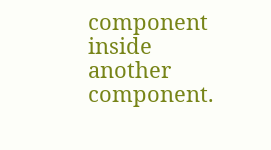component inside another component.